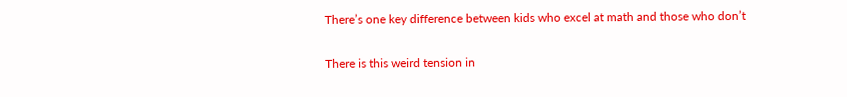There’s one key difference between kids who excel at math and those who don’t

There is this weird tension in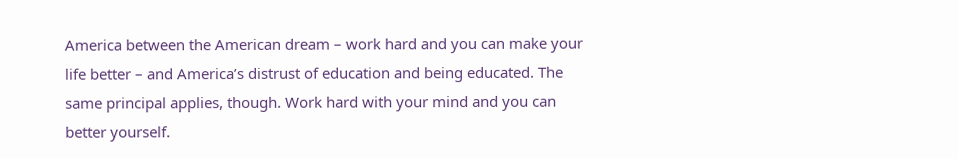America between the American dream – work hard and you can make your life better – and America’s distrust of education and being educated. The same principal applies, though. Work hard with your mind and you can better yourself.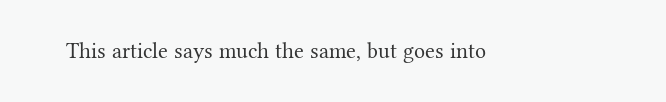This article says much the same, but goes into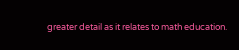greater detail as it relates to math education.